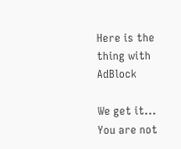Here is the thing with AdBlock

We get it... You are not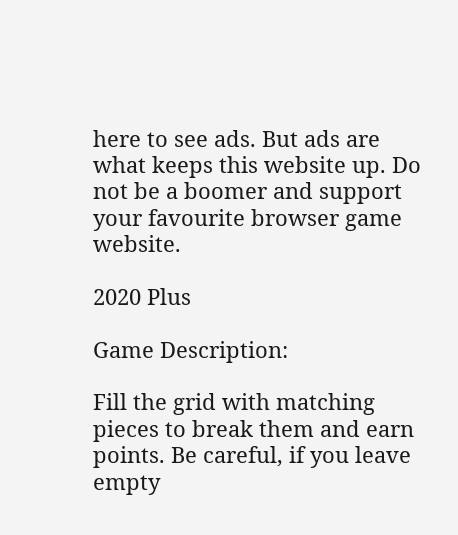here to see ads. But ads are what keeps this website up. Do not be a boomer and support your favourite browser game website.

2020 Plus

Game Description:

Fill the grid with matching pieces to break them and earn points. Be careful, if you leave empty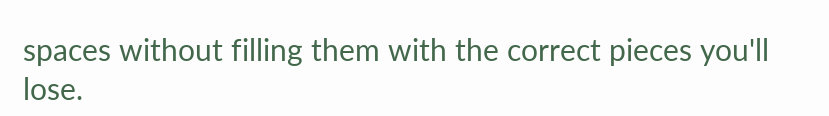spaces without filling them with the correct pieces you'll lose.